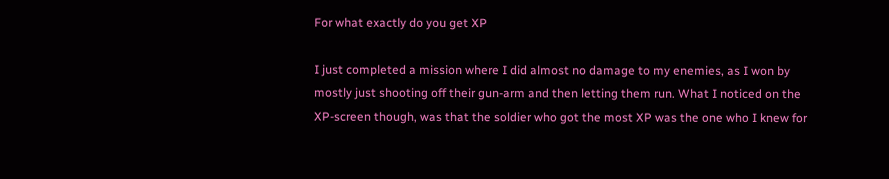For what exactly do you get XP

I just completed a mission where I did almost no damage to my enemies, as I won by mostly just shooting off their gun-arm and then letting them run. What I noticed on the XP-screen though, was that the soldier who got the most XP was the one who I knew for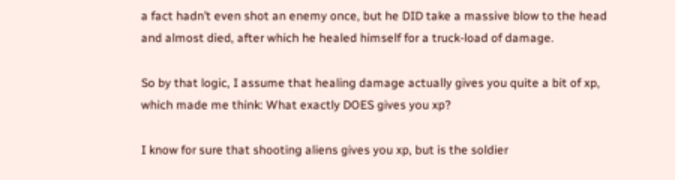a fact hadn’t even shot an enemy once, but he DID take a massive blow to the head and almost died, after which he healed himself for a truck-load of damage.

So by that logic, I assume that healing damage actually gives you quite a bit of xp, which made me think: What exactly DOES gives you xp?

I know for sure that shooting aliens gives you xp, but is the soldier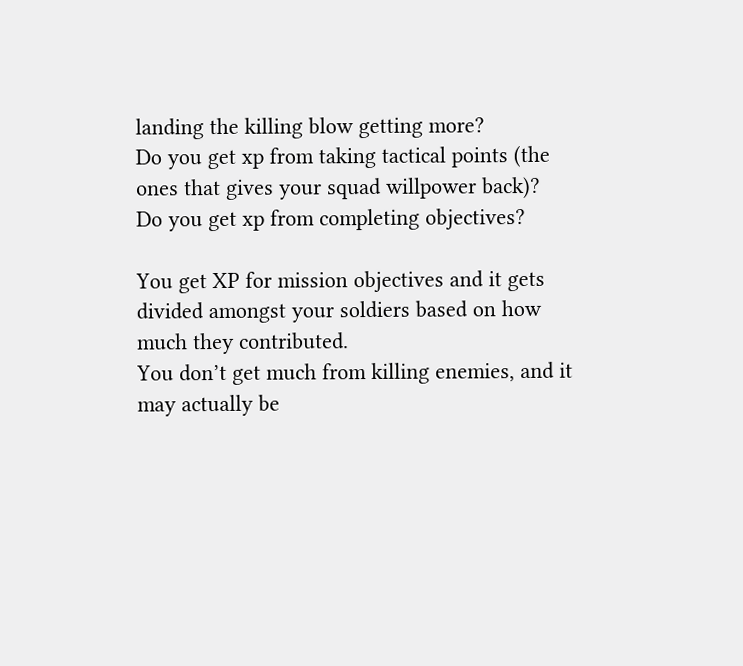landing the killing blow getting more?
Do you get xp from taking tactical points (the ones that gives your squad willpower back)?
Do you get xp from completing objectives?

You get XP for mission objectives and it gets divided amongst your soldiers based on how much they contributed.
You don’t get much from killing enemies, and it may actually be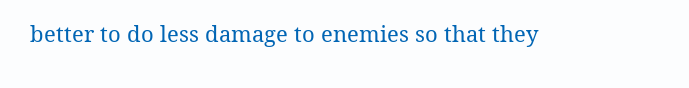better to do less damage to enemies so that they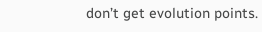don’t get evolution points.